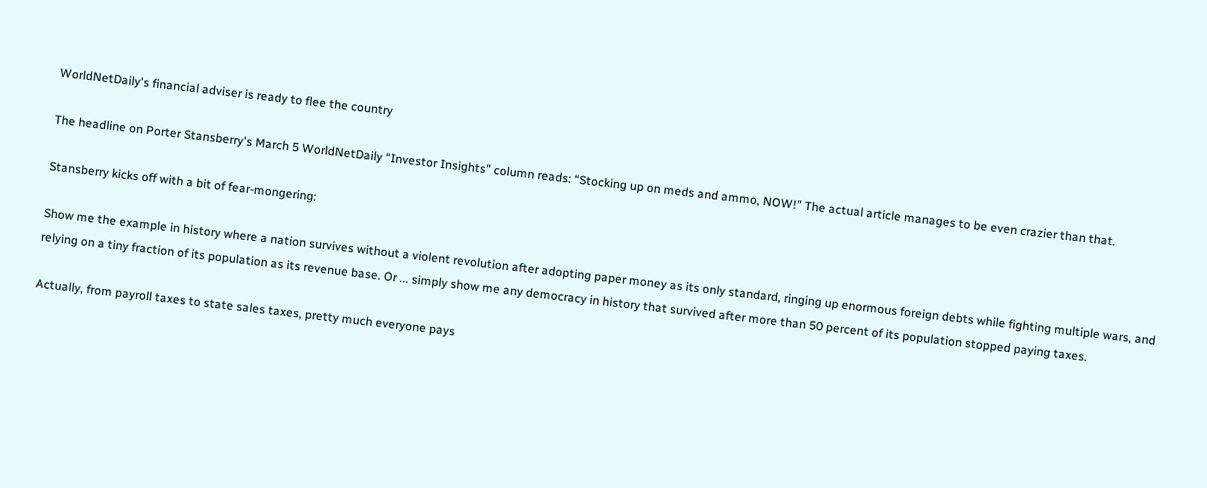WorldNetDaily's financial adviser is ready to flee the country

The headline on Porter Stansberry's March 5 WorldNetDaily “Investor Insights” column reads: “Stocking up on meds and ammo, NOW!” The actual article manages to be even crazier than that.

Stansberry kicks off with a bit of fear-mongering:

Show me the example in history where a nation survives without a violent revolution after adopting paper money as its only standard, ringing up enormous foreign debts while fighting multiple wars, and relying on a tiny fraction of its population as its revenue base. Or ... simply show me any democracy in history that survived after more than 50 percent of its population stopped paying taxes.

Actually, from payroll taxes to state sales taxes, pretty much everyone pays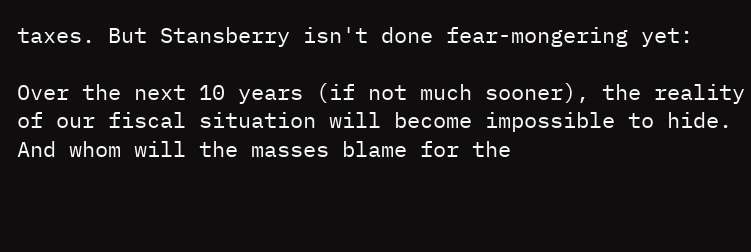taxes. But Stansberry isn't done fear-mongering yet:

Over the next 10 years (if not much sooner), the reality of our fiscal situation will become impossible to hide. And whom will the masses blame for the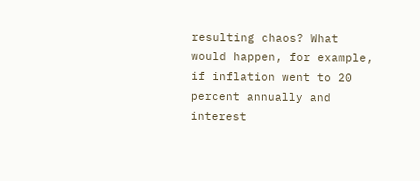resulting chaos? What would happen, for example, if inflation went to 20 percent annually and interest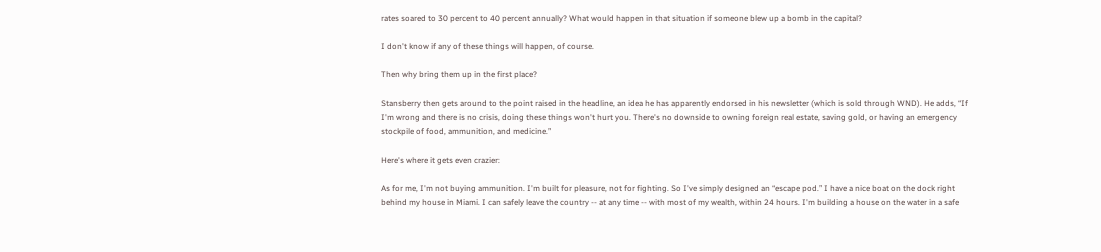rates soared to 30 percent to 40 percent annually? What would happen in that situation if someone blew up a bomb in the capital?

I don't know if any of these things will happen, of course.

Then why bring them up in the first place?

Stansberry then gets around to the point raised in the headline, an idea he has apparently endorsed in his newsletter (which is sold through WND). He adds, “If I'm wrong and there is no crisis, doing these things won't hurt you. There's no downside to owning foreign real estate, saving gold, or having an emergency stockpile of food, ammunition, and medicine.”

Here's where it gets even crazier:

As for me, I'm not buying ammunition. I'm built for pleasure, not for fighting. So I've simply designed an “escape pod.” I have a nice boat on the dock right behind my house in Miami. I can safely leave the country -- at any time -- with most of my wealth, within 24 hours. I'm building a house on the water in a safe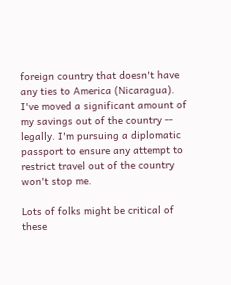foreign country that doesn't have any ties to America (Nicaragua). I've moved a significant amount of my savings out of the country -- legally. I'm pursuing a diplomatic passport to ensure any attempt to restrict travel out of the country won't stop me.

Lots of folks might be critical of these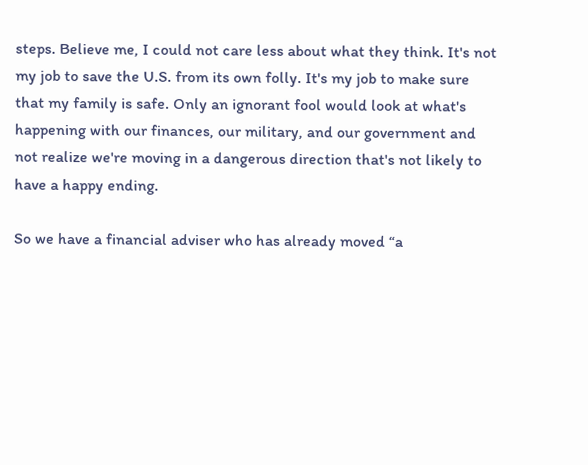steps. Believe me, I could not care less about what they think. It's not my job to save the U.S. from its own folly. It's my job to make sure that my family is safe. Only an ignorant fool would look at what's happening with our finances, our military, and our government and not realize we're moving in a dangerous direction that's not likely to have a happy ending.

So we have a financial adviser who has already moved “a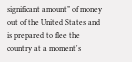significant amount” of money out of the United States and is prepared to flee the country at a moment's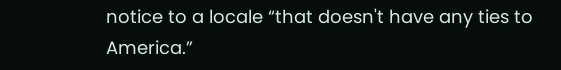notice to a locale “that doesn't have any ties to America.”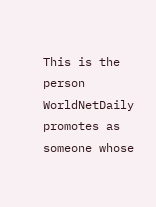This is the person WorldNetDaily promotes as someone whose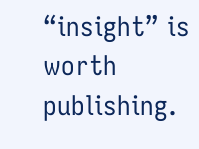“insight” is worth publishing.